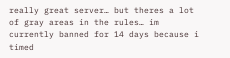really great server… but theres a lot of gray areas in the rules… im currently banned for 14 days because i timed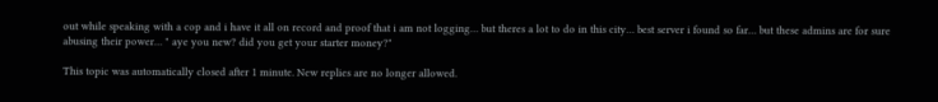out while speaking with a cop and i have it all on record and proof that i am not logging… but theres a lot to do in this city… best server i found so far… but these admins are for sure abusing their power… " aye you new? did you get your starter money?"

This topic was automatically closed after 1 minute. New replies are no longer allowed.